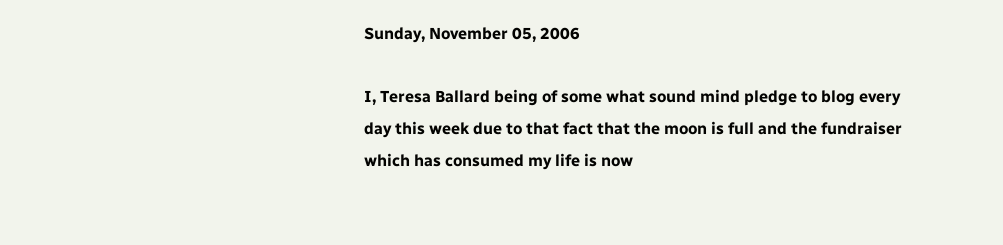Sunday, November 05, 2006

I, Teresa Ballard being of some what sound mind pledge to blog every day this week due to that fact that the moon is full and the fundraiser which has consumed my life is now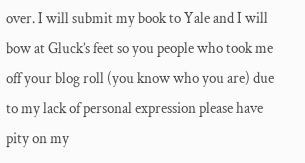over. I will submit my book to Yale and I will bow at Gluck’s feet so you people who took me off your blog roll (you know who you are) due to my lack of personal expression please have pity on my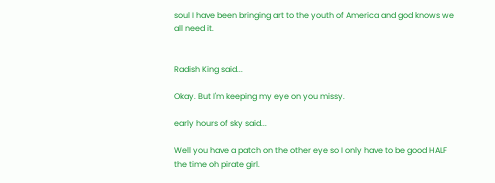soul I have been bringing art to the youth of America and god knows we all need it.


Radish King said...

Okay. But I'm keeping my eye on you missy.

early hours of sky said...

Well you have a patch on the other eye so I only have to be good HALF the time oh pirate girl.